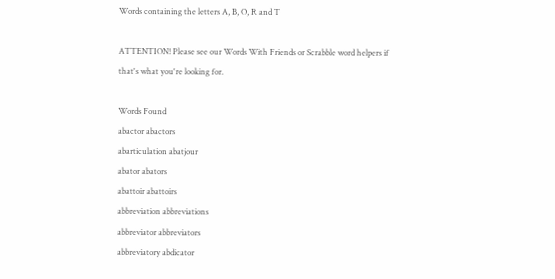Words containing the letters A, B, O, R and T

ATTENTION! Please see our Words With Friends or Scrabble word helpers if that's what you're looking for.

Words Found
abactor abactors
abarticulation abatjour
abator abators
abattoir abattoirs
abbreviation abbreviations
abbreviator abbreviators
abbreviatory abdicator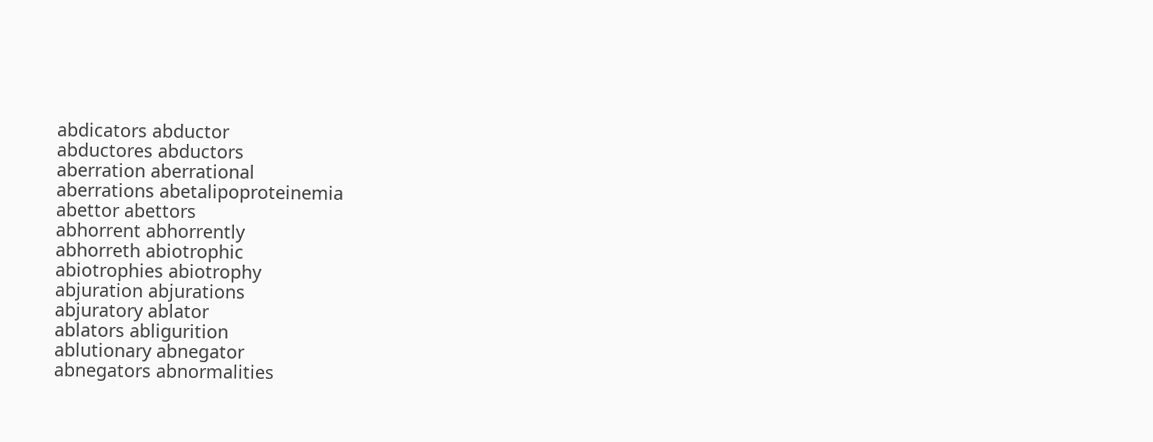abdicators abductor
abductores abductors
aberration aberrational
aberrations abetalipoproteinemia
abettor abettors
abhorrent abhorrently
abhorreth abiotrophic
abiotrophies abiotrophy
abjuration abjurations
abjuratory ablator
ablators abligurition
ablutionary abnegator
abnegators abnormalities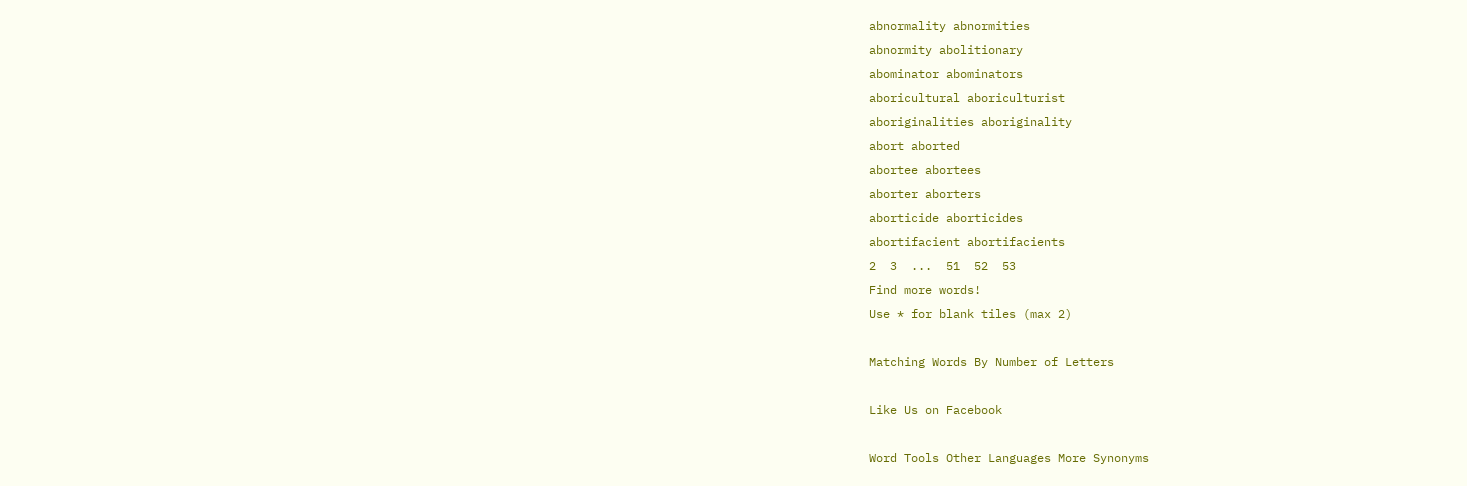abnormality abnormities
abnormity abolitionary
abominator abominators
aboricultural aboriculturist
aboriginalities aboriginality
abort aborted
abortee abortees
aborter aborters
aborticide aborticides
abortifacient abortifacients
2  3  ...  51  52  53
Find more words!
Use * for blank tiles (max 2)

Matching Words By Number of Letters

Like Us on Facebook

Word Tools Other Languages More Synonyms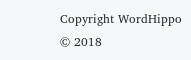Copyright WordHippo © 2018